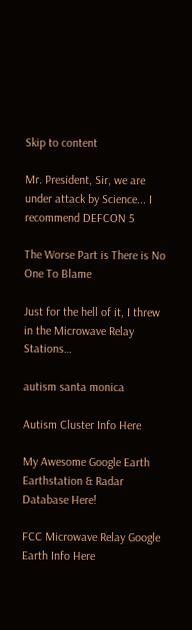Skip to content

Mr. President, Sir, we are under attack by Science... I recommend DEFCON 5

The Worse Part is There is No One To Blame

Just for the hell of it, I threw in the Microwave Relay Stations…

autism santa monica

Autism Cluster Info Here

My Awesome Google Earth Earthstation & Radar Database Here!

FCC Microwave Relay Google Earth Info Here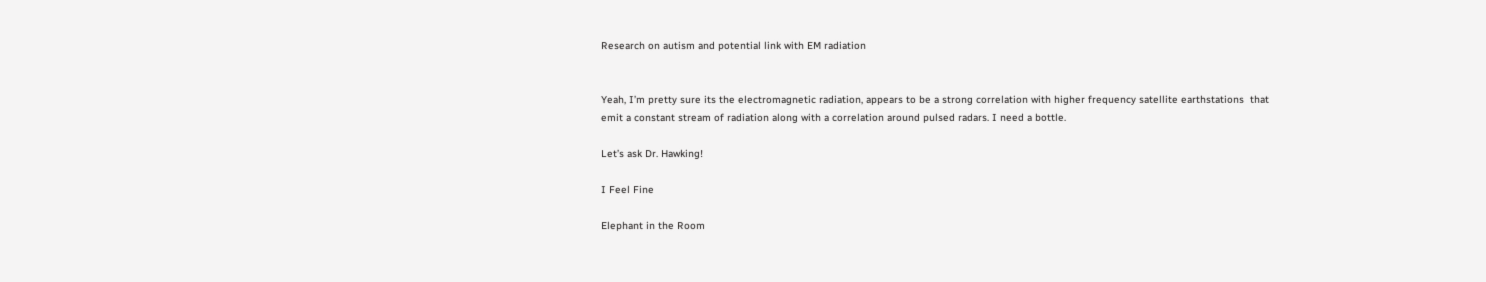Research on autism and potential link with EM radiation


Yeah, I’m pretty sure its the electromagnetic radiation, appears to be a strong correlation with higher frequency satellite earthstations  that emit a constant stream of radiation along with a correlation around pulsed radars. I need a bottle.

Let’s ask Dr. Hawking!

I Feel Fine

Elephant in the Room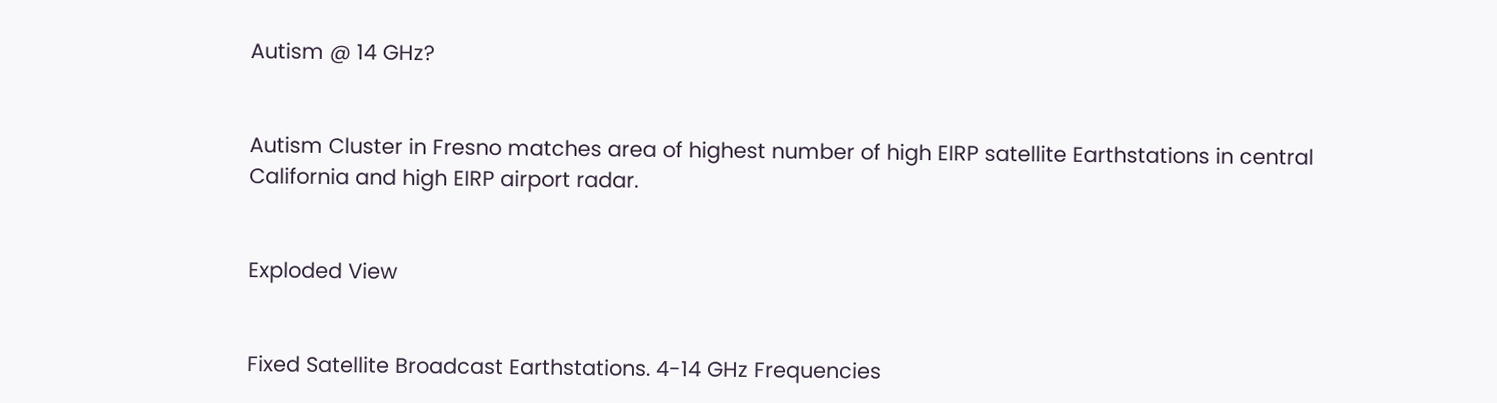Autism @ 14 GHz?


Autism Cluster in Fresno matches area of highest number of high EIRP satellite Earthstations in central California and high EIRP airport radar.


Exploded View


Fixed Satellite Broadcast Earthstations. 4-14 GHz Frequencies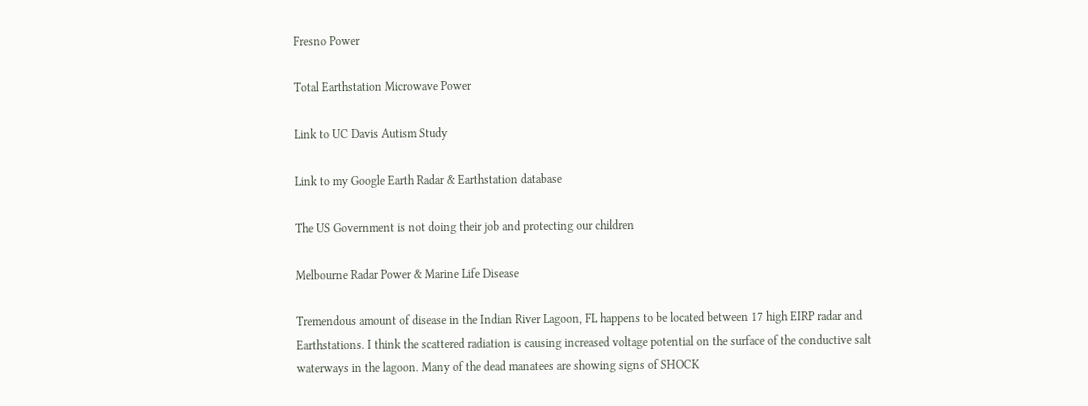Fresno Power

Total Earthstation Microwave Power

Link to UC Davis Autism Study

Link to my Google Earth Radar & Earthstation database

The US Government is not doing their job and protecting our children

Melbourne Radar Power & Marine Life Disease

Tremendous amount of disease in the Indian River Lagoon, FL happens to be located between 17 high EIRP radar and Earthstations. I think the scattered radiation is causing increased voltage potential on the surface of the conductive salt waterways in the lagoon. Many of the dead manatees are showing signs of SHOCK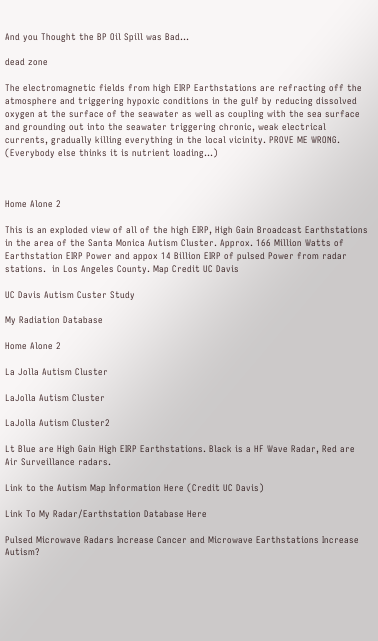And you Thought the BP Oil Spill was Bad…

dead zone

The electromagnetic fields from high EIRP Earthstations are refracting off the atmosphere and triggering hypoxic conditions in the gulf by reducing dissolved oxygen at the surface of the seawater as well as coupling with the sea surface and grounding out into the seawater triggering chronic, weak electrical currents, gradually killing everything in the local vicinity. PROVE ME WRONG. (Everybody else thinks it is nutrient loading…)



Home Alone 2

This is an exploded view of all of the high EIRP, High Gain Broadcast Earthstations in the area of the Santa Monica Autism Cluster. Approx. 166 Million Watts of Earthstation EIRP Power and appox 14 Billion EIRP of pulsed Power from radar stations.  in Los Angeles County. Map Credit UC Davis

UC Davis Autism Custer Study

My Radiation Database

Home Alone 2

La Jolla Autism Cluster

LaJolla Autism Cluster

LaJolla Autism Cluster2

Lt Blue are High Gain High EIRP Earthstations. Black is a HF Wave Radar, Red are Air Surveillance radars.

Link to the Autism Map Information Here (Credit UC Davis)

Link To My Radar/Earthstation Database Here

Pulsed Microwave Radars Increase Cancer and Microwave Earthstations Increase Autism?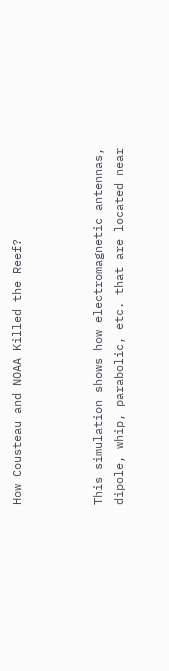How Cousteau and NOAA Killed the Reef?



This simulation shows how electromagnetic antennas, dipole, whip, parabolic, etc. that are located near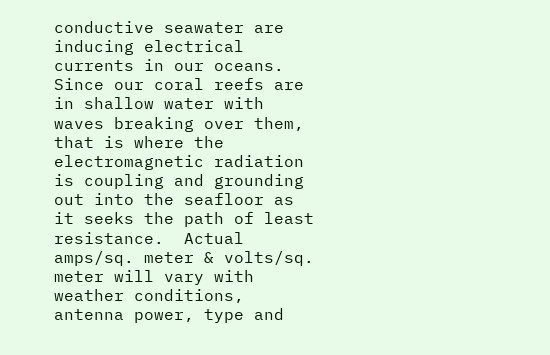conductive seawater are inducing electrical currents in our oceans.  Since our coral reefs are in shallow water with waves breaking over them, that is where the electromagnetic radiation is coupling and grounding out into the seafloor as it seeks the path of least resistance.  Actual amps/sq. meter & volts/sq. meter will vary with weather conditions, antenna power, type and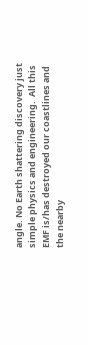angle. No Earth shattering discovery just simple physics and engineering.  All this EMF is/has destroyed our coastlines and the nearby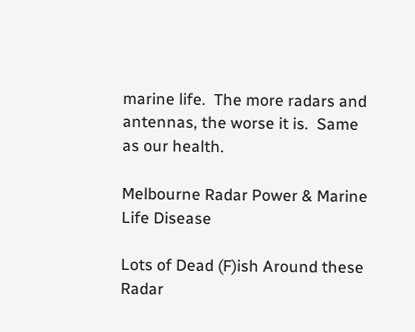marine life.  The more radars and antennas, the worse it is.  Same as our health.

Melbourne Radar Power & Marine Life Disease

Lots of Dead (F)ish Around these Radar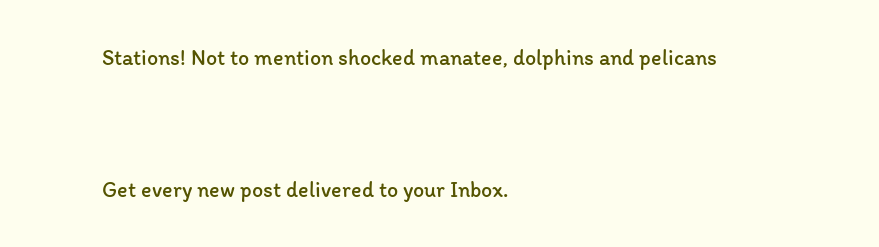Stations! Not to mention shocked manatee, dolphins and pelicans


Get every new post delivered to your Inbox.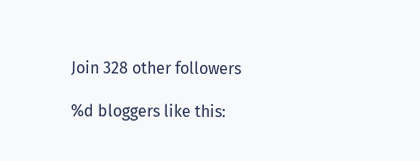Join 328 other followers

%d bloggers like this: